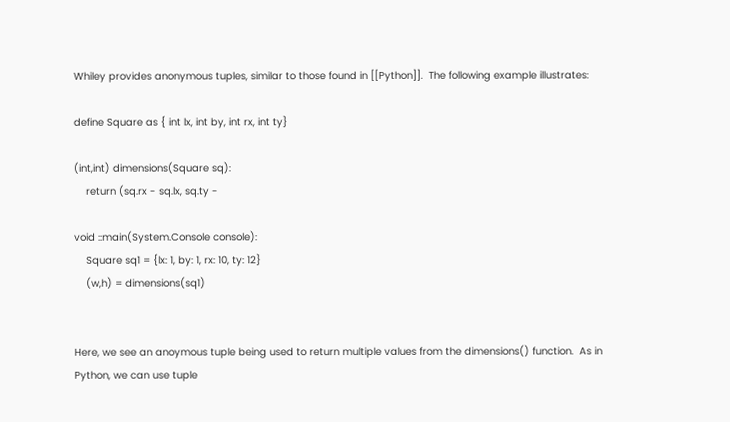Whiley provides anonymous tuples, similar to those found in [[Python]].  The following example illustrates:

define Square as { int lx, int by, int rx, int ty}

(int,int) dimensions(Square sq):
    return (sq.rx - sq.lx, sq.ty -

void ::main(System.Console console):
    Square sq1 = {lx: 1, by: 1, rx: 10, ty: 12}
    (w,h) = dimensions(sq1)


Here, we see an anoymous tuple being used to return multiple values from the dimensions() function.  As in Python, we can use tuple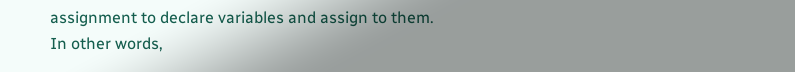assignment to declare variables and assign to them.  In other words,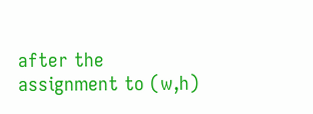after the assignment to (w,h)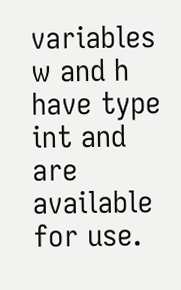variables w and h have type int and are available for use.